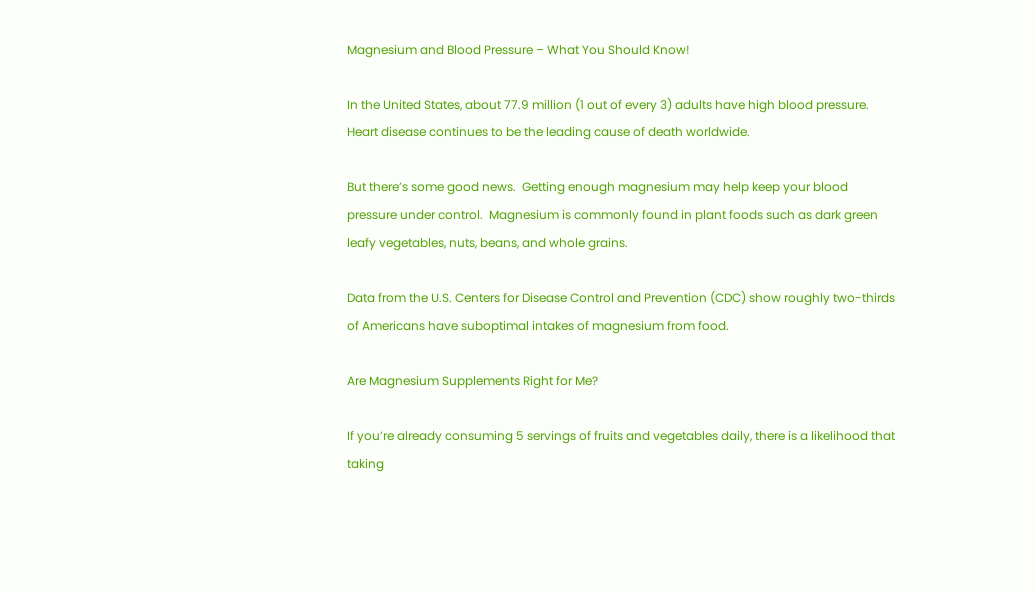Magnesium and Blood Pressure – What You Should Know!

In the United States, about 77.9 million (1 out of every 3) adults have high blood pressure.  Heart disease continues to be the leading cause of death worldwide.

But there’s some good news.  Getting enough magnesium may help keep your blood pressure under control.  Magnesium is commonly found in plant foods such as dark green leafy vegetables, nuts, beans, and whole grains.

Data from the U.S. Centers for Disease Control and Prevention (CDC) show roughly two-thirds of Americans have suboptimal intakes of magnesium from food.

Are Magnesium Supplements Right for Me?

If you’re already consuming 5 servings of fruits and vegetables daily, there is a likelihood that taking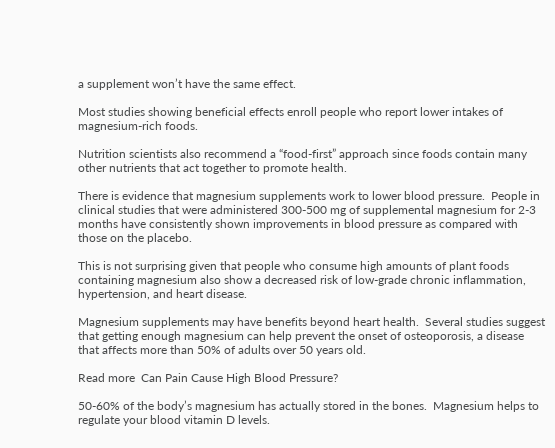a supplement won’t have the same effect.

Most studies showing beneficial effects enroll people who report lower intakes of magnesium-rich foods.

Nutrition scientists also recommend a “food-first” approach since foods contain many other nutrients that act together to promote health.

There is evidence that magnesium supplements work to lower blood pressure.  People in clinical studies that were administered 300-500 mg of supplemental magnesium for 2-3 months have consistently shown improvements in blood pressure as compared with those on the placebo.

This is not surprising given that people who consume high amounts of plant foods containing magnesium also show a decreased risk of low-grade chronic inflammation, hypertension, and heart disease.

Magnesium supplements may have benefits beyond heart health.  Several studies suggest that getting enough magnesium can help prevent the onset of osteoporosis, a disease that affects more than 50% of adults over 50 years old.

Read more  Can Pain Cause High Blood Pressure?

50-60% of the body’s magnesium has actually stored in the bones.  Magnesium helps to regulate your blood vitamin D levels.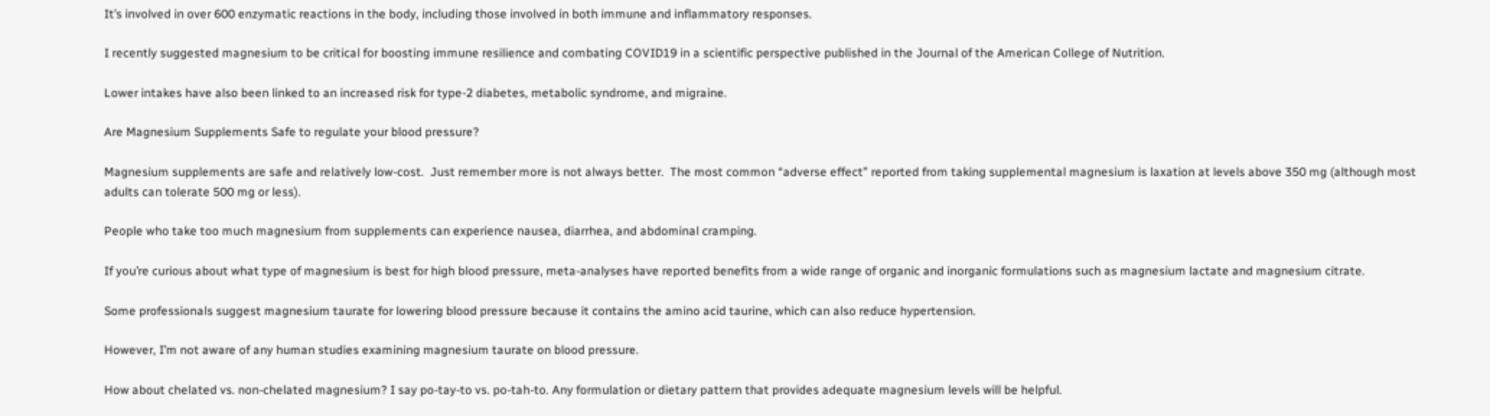It’s involved in over 600 enzymatic reactions in the body, including those involved in both immune and inflammatory responses.

I recently suggested magnesium to be critical for boosting immune resilience and combating COVID19 in a scientific perspective published in the Journal of the American College of Nutrition.

Lower intakes have also been linked to an increased risk for type-2 diabetes, metabolic syndrome, and migraine.

Are Magnesium Supplements Safe to regulate your blood pressure?

Magnesium supplements are safe and relatively low-cost.  Just remember more is not always better.  The most common “adverse effect” reported from taking supplemental magnesium is laxation at levels above 350 mg (although most adults can tolerate 500 mg or less).

People who take too much magnesium from supplements can experience nausea, diarrhea, and abdominal cramping.

If you’re curious about what type of magnesium is best for high blood pressure, meta-analyses have reported benefits from a wide range of organic and inorganic formulations such as magnesium lactate and magnesium citrate.

Some professionals suggest magnesium taurate for lowering blood pressure because it contains the amino acid taurine, which can also reduce hypertension.

However, I’m not aware of any human studies examining magnesium taurate on blood pressure.

How about chelated vs. non-chelated magnesium? I say po-tay-to vs. po-tah-to. Any formulation or dietary pattern that provides adequate magnesium levels will be helpful.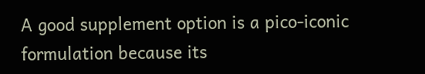A good supplement option is a pico-iconic formulation because its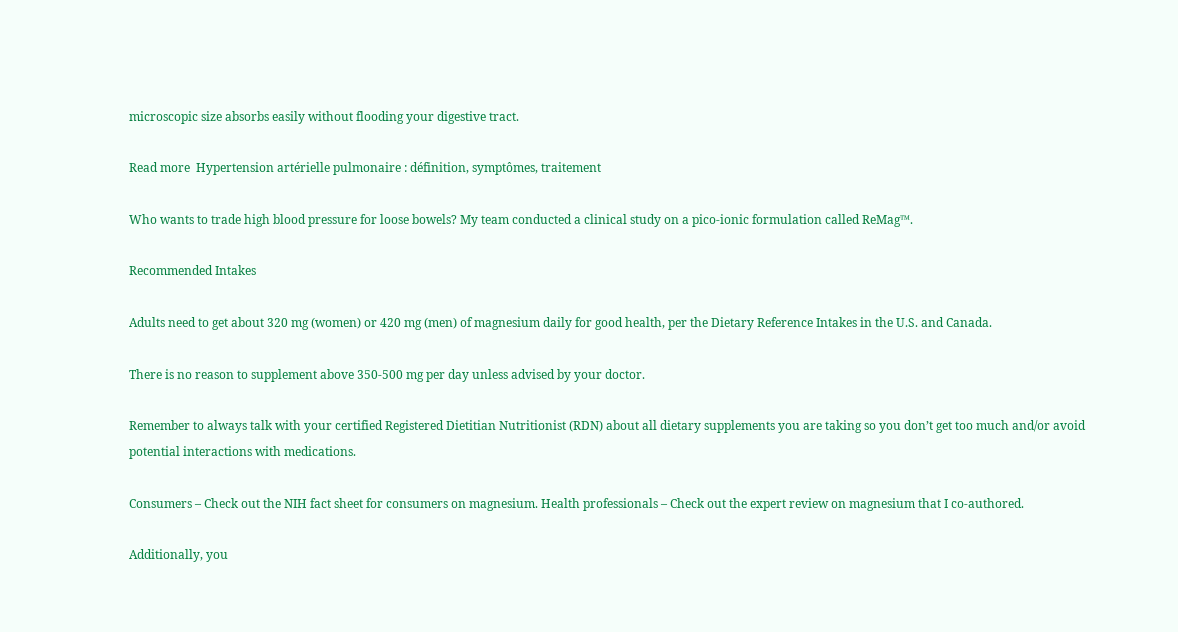microscopic size absorbs easily without flooding your digestive tract.

Read more  Hypertension artérielle pulmonaire : définition, symptômes, traitement

Who wants to trade high blood pressure for loose bowels? My team conducted a clinical study on a pico-ionic formulation called ReMag™.

Recommended Intakes

Adults need to get about 320 mg (women) or 420 mg (men) of magnesium daily for good health, per the Dietary Reference Intakes in the U.S. and Canada.

There is no reason to supplement above 350-500 mg per day unless advised by your doctor.

Remember to always talk with your certified Registered Dietitian Nutritionist (RDN) about all dietary supplements you are taking so you don’t get too much and/or avoid potential interactions with medications.

Consumers – Check out the NIH fact sheet for consumers on magnesium. Health professionals – Check out the expert review on magnesium that I co-authored.

Additionally, you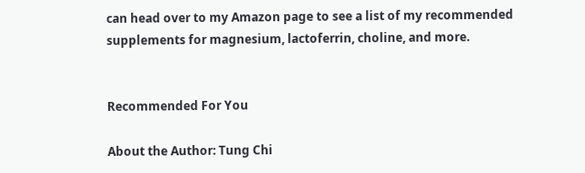can head over to my Amazon page to see a list of my recommended supplements for magnesium, lactoferrin, choline, and more.


Recommended For You

About the Author: Tung Chi